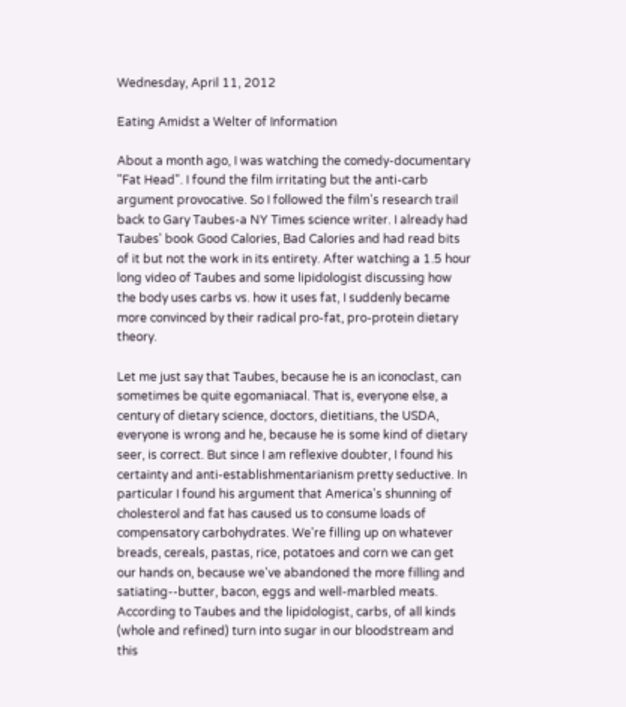Wednesday, April 11, 2012

Eating Amidst a Welter of Information

About a month ago, I was watching the comedy-documentary "Fat Head". I found the film irritating but the anti-carb argument provocative. So I followed the film's research trail back to Gary Taubes-a NY Times science writer. I already had Taubes' book Good Calories, Bad Calories and had read bits of it but not the work in its entirety. After watching a 1.5 hour long video of Taubes and some lipidologist discussing how the body uses carbs vs. how it uses fat, I suddenly became more convinced by their radical pro-fat, pro-protein dietary theory.

Let me just say that Taubes, because he is an iconoclast, can sometimes be quite egomaniacal. That is, everyone else, a century of dietary science, doctors, dietitians, the USDA, everyone is wrong and he, because he is some kind of dietary seer, is correct. But since I am reflexive doubter, I found his certainty and anti-establishmentarianism pretty seductive. In particular I found his argument that America's shunning of cholesterol and fat has caused us to consume loads of compensatory carbohydrates. We're filling up on whatever breads, cereals, pastas, rice, potatoes and corn we can get our hands on, because we've abandoned the more filling and satiating--butter, bacon, eggs and well-marbled meats. According to Taubes and the lipidologist, carbs, of all kinds (whole and refined) turn into sugar in our bloodstream and this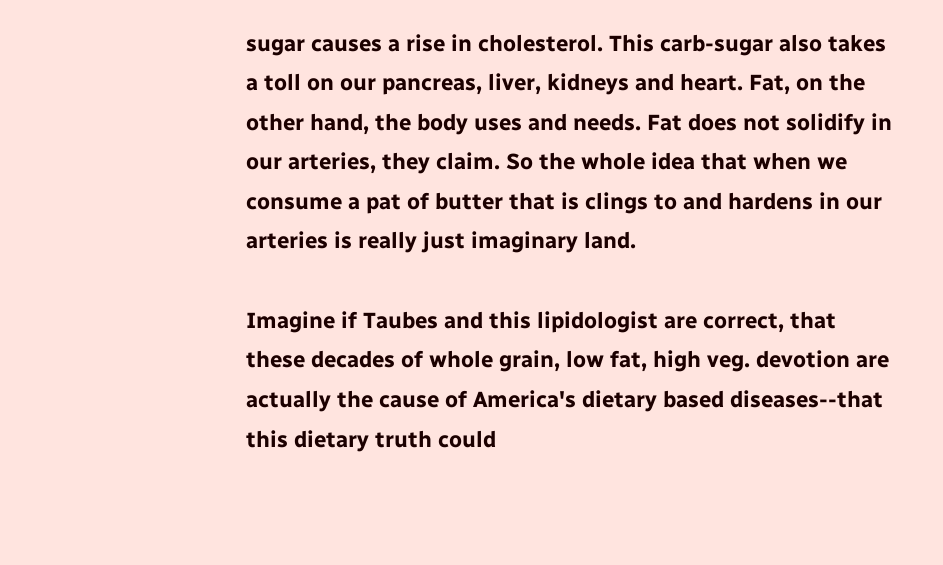sugar causes a rise in cholesterol. This carb-sugar also takes a toll on our pancreas, liver, kidneys and heart. Fat, on the other hand, the body uses and needs. Fat does not solidify in our arteries, they claim. So the whole idea that when we consume a pat of butter that is clings to and hardens in our arteries is really just imaginary land.

Imagine if Taubes and this lipidologist are correct, that these decades of whole grain, low fat, high veg. devotion are actually the cause of America's dietary based diseases--that this dietary truth could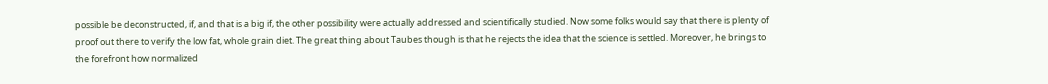possible be deconstructed, if, and that is a big if, the other possibility were actually addressed and scientifically studied. Now some folks would say that there is plenty of proof out there to verify the low fat, whole grain diet. The great thing about Taubes though is that he rejects the idea that the science is settled. Moreover, he brings to the forefront how normalized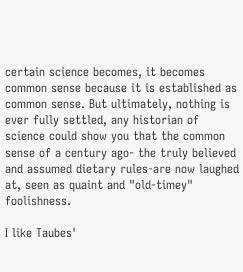certain science becomes, it becomes common sense because it is established as common sense. But ultimately, nothing is ever fully settled, any historian of science could show you that the common sense of a century ago- the truly believed and assumed dietary rules-are now laughed at, seen as quaint and "old-timey" foolishness.

I like Taubes'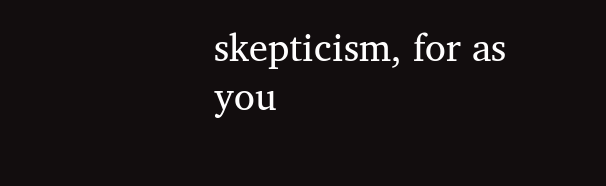skepticism, for as you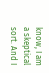know, I am a skeptical sort. And I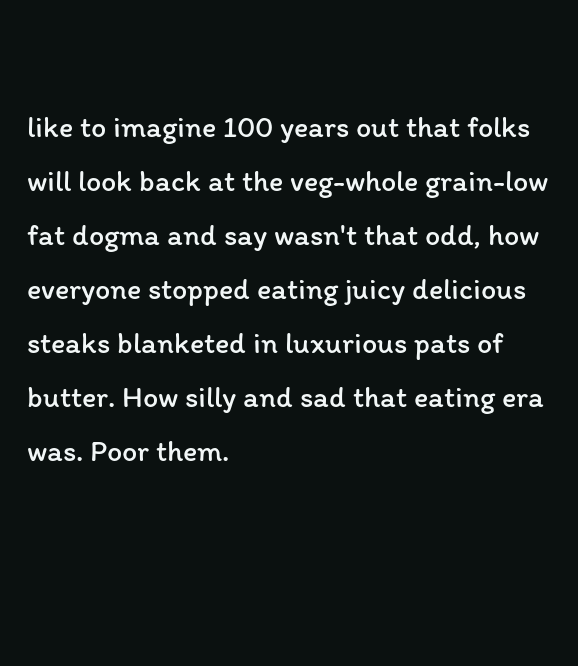like to imagine 100 years out that folks will look back at the veg-whole grain-low fat dogma and say wasn't that odd, how everyone stopped eating juicy delicious steaks blanketed in luxurious pats of butter. How silly and sad that eating era was. Poor them.